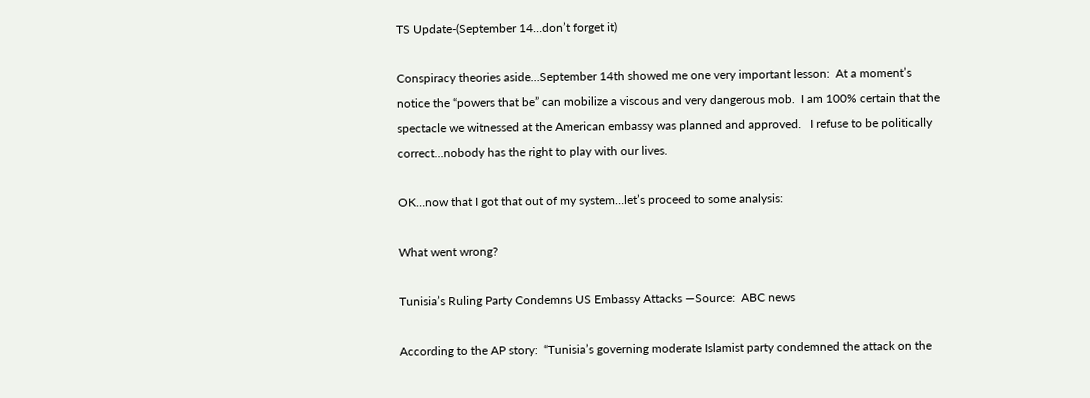TS Update-(September 14…don’t forget it)

Conspiracy theories aside…September 14th showed me one very important lesson:  At a moment’s notice the “powers that be” can mobilize a viscous and very dangerous mob.  I am 100% certain that the spectacle we witnessed at the American embassy was planned and approved.   I refuse to be politically correct…nobody has the right to play with our lives.

OK…now that I got that out of my system…let’s proceed to some analysis:

What went wrong?

Tunisia’s Ruling Party Condemns US Embassy Attacks —Source:  ABC news

According to the AP story:  “Tunisia’s governing moderate Islamist party condemned the attack on the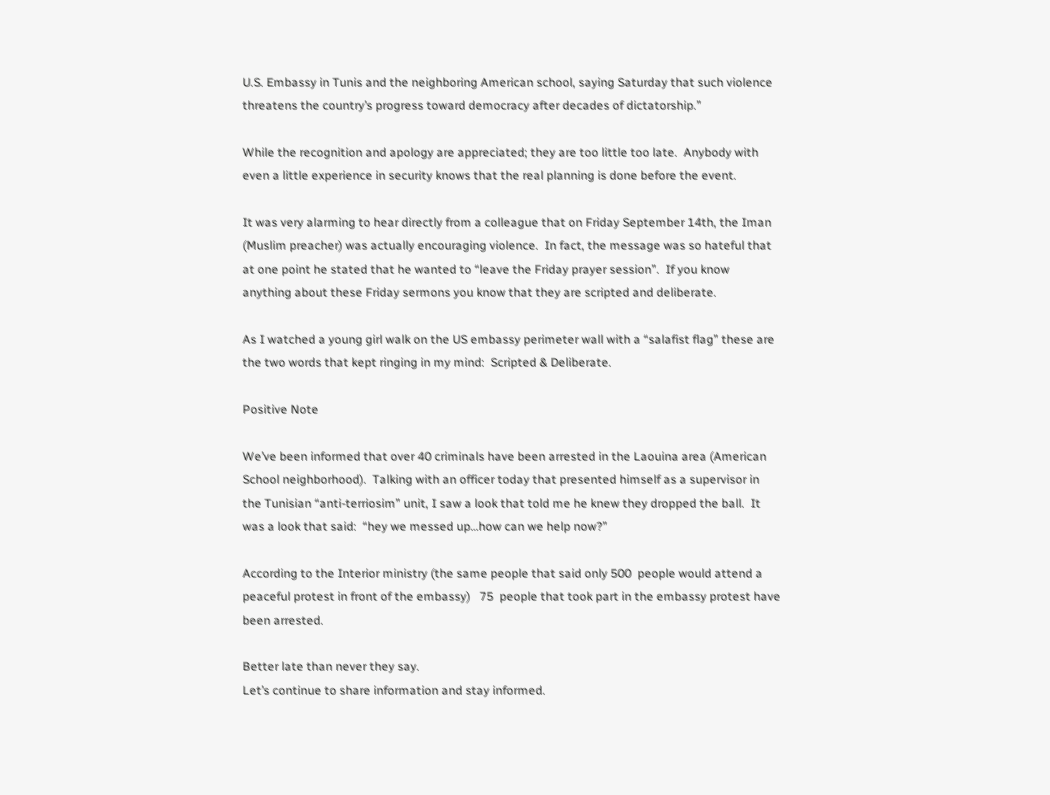U.S. Embassy in Tunis and the neighboring American school, saying Saturday that such violence threatens the country’s progress toward democracy after decades of dictatorship.”

While the recognition and apology are appreciated; they are too little too late.  Anybody with even a little experience in security knows that the real planning is done before the event.

It was very alarming to hear directly from a colleague that on Friday September 14th, the Iman (Muslim preacher) was actually encouraging violence.  In fact, the message was so hateful that at one point he stated that he wanted to “leave the Friday prayer session”.  If you know anything about these Friday sermons you know that they are scripted and deliberate.

As I watched a young girl walk on the US embassy perimeter wall with a “salafist flag” these are the two words that kept ringing in my mind:  Scripted & Deliberate.

Positive Note

We’ve been informed that over 40 criminals have been arrested in the Laouina area (American School neighborhood).  Talking with an officer today that presented himself as a supervisor in the Tunisian “anti-terriosim” unit, I saw a look that told me he knew they dropped the ball.  It was a look that said:  “hey we messed up…how can we help now?”

According to the Interior ministry (the same people that said only 500  people would attend a peaceful protest in front of the embassy)   75  people that took part in the embassy protest have been arrested.

Better late than never they say.
Let’s continue to share information and stay informed.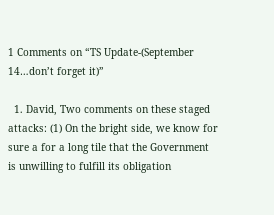1 Comments on “TS Update-(September 14…don’t forget it)”

  1. David, Two comments on these staged attacks: (1) On the bright side, we know for sure a for a long tile that the Government is unwilling to fulfill its obligation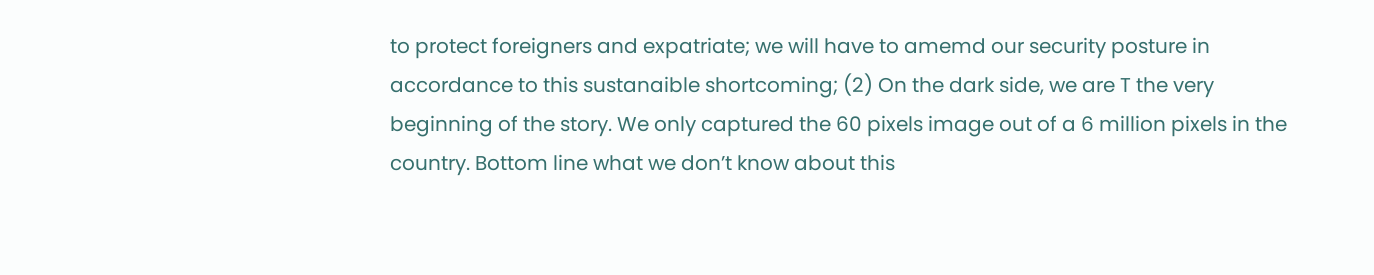to protect foreigners and expatriate; we will have to amemd our security posture in accordance to this sustanaible shortcoming; (2) On the dark side, we are T the very beginning of the story. We only captured the 60 pixels image out of a 6 million pixels in the country. Bottom line what we don’t know about this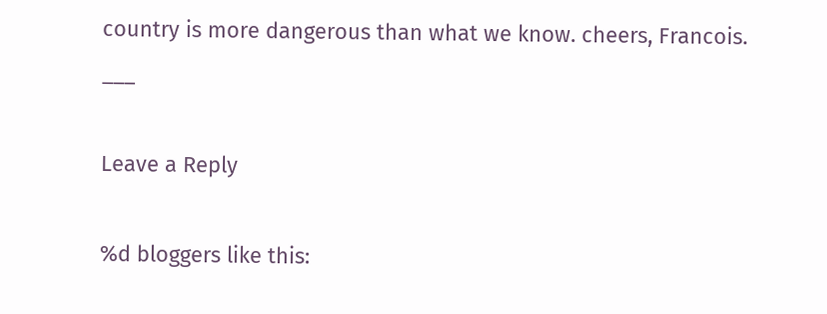country is more dangerous than what we know. cheers, Francois. ___

Leave a Reply

%d bloggers like this: